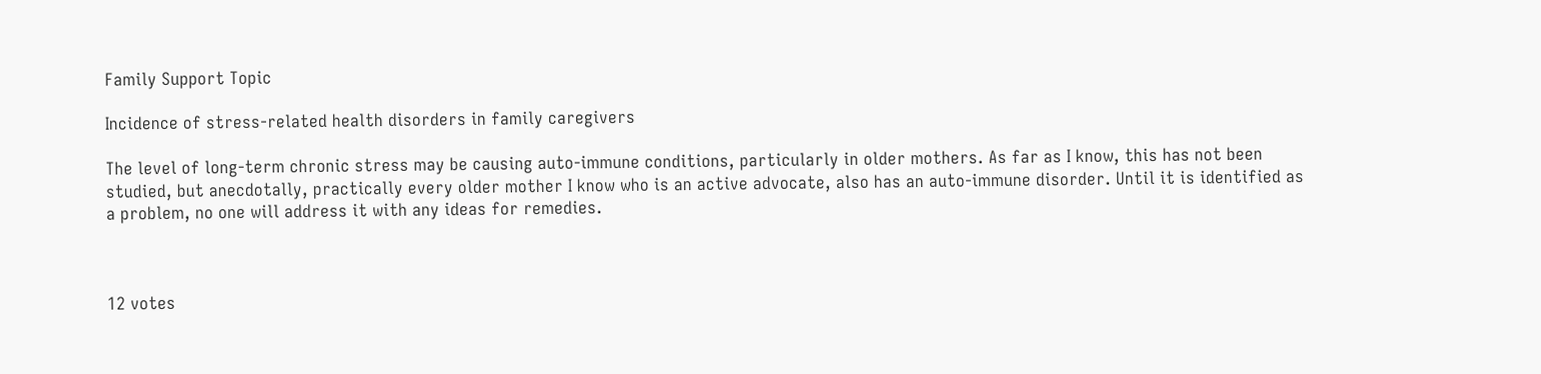Family Support Topic

Incidence of stress-related health disorders in family caregivers

The level of long-term chronic stress may be causing auto-immune conditions, particularly in older mothers. As far as I know, this has not been studied, but anecdotally, practically every older mother I know who is an active advocate, also has an auto-immune disorder. Until it is identified as a problem, no one will address it with any ideas for remedies.



12 votes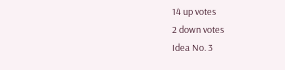14 up votes
2 down votes
Idea No. 3